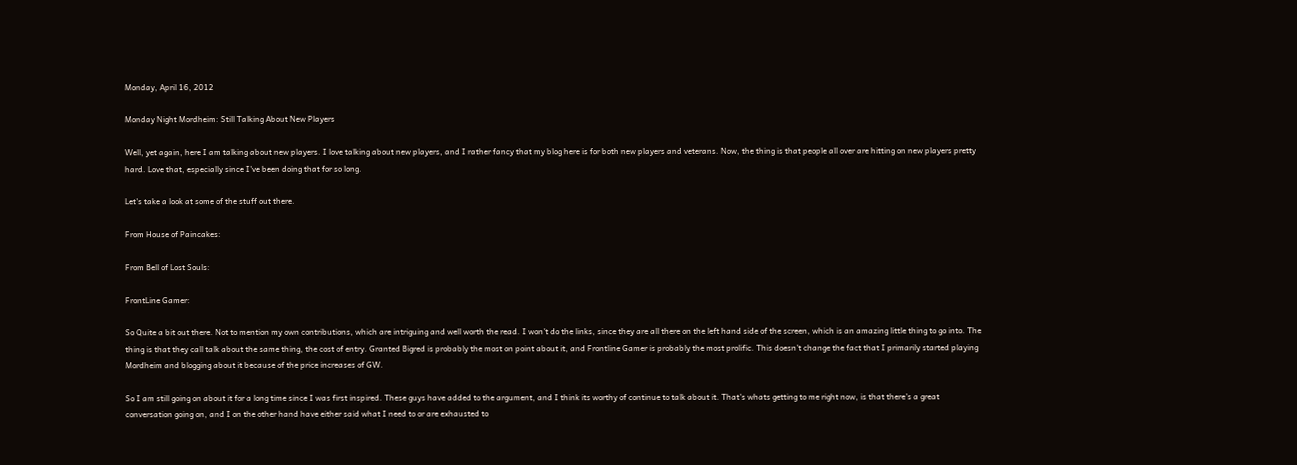Monday, April 16, 2012

Monday Night Mordheim: Still Talking About New Players

Well, yet again, here I am talking about new players. I love talking about new players, and I rather fancy that my blog here is for both new players and veterans. Now, the thing is that people all over are hitting on new players pretty hard. Love that, especially since I've been doing that for so long.

Let's take a look at some of the stuff out there.

From House of Paincakes:

From Bell of Lost Souls:

FrontLine Gamer:

So Quite a bit out there. Not to mention my own contributions, which are intriguing and well worth the read. I won't do the links, since they are all there on the left hand side of the screen, which is an amazing little thing to go into. The thing is that they call talk about the same thing, the cost of entry. Granted Bigred is probably the most on point about it, and Frontline Gamer is probably the most prolific. This doesn't change the fact that I primarily started playing Mordheim and blogging about it because of the price increases of GW.

So I am still going on about it for a long time since I was first inspired. These guys have added to the argument, and I think its worthy of continue to talk about it. That's whats getting to me right now, is that there's a great conversation going on, and I on the other hand have either said what I need to or are exhausted to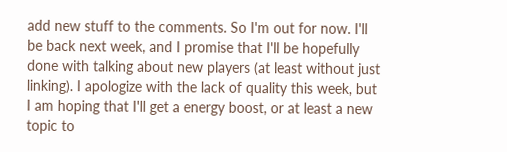add new stuff to the comments. So I'm out for now. I'll be back next week, and I promise that I'll be hopefully done with talking about new players (at least without just linking). I apologize with the lack of quality this week, but I am hoping that I'll get a energy boost, or at least a new topic to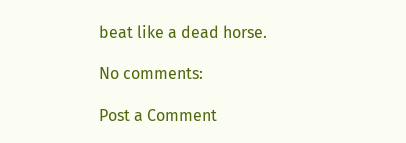beat like a dead horse.

No comments:

Post a Comment